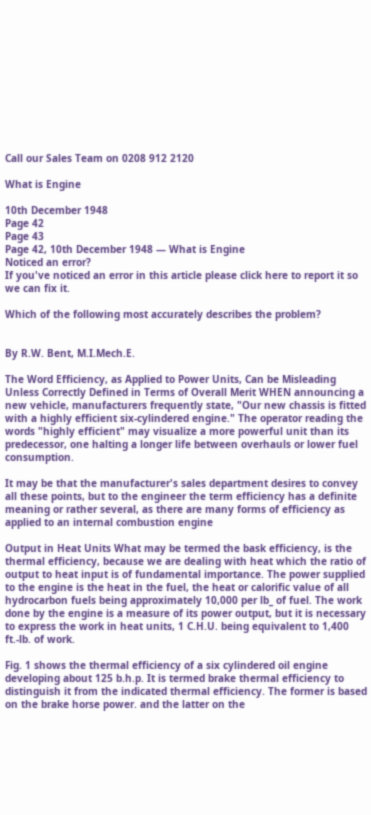Call our Sales Team on 0208 912 2120

What is Engine

10th December 1948
Page 42
Page 43
Page 42, 10th December 1948 — What is Engine
Noticed an error?
If you've noticed an error in this article please click here to report it so we can fix it.

Which of the following most accurately describes the problem?


By R.W. Bent, M.I.Mech.E.

The Word Efficiency, as Applied to Power Units, Can be Misleading Unless Correctly Defined in Terms of Overall Merit WHEN announcing a new vehicle, manufacturers frequently state, "Our new chassis is fitted with a highly efficient six-cylindered engine." The operator reading the words "highly efficient" may visualize a more powerful unit than its predecessor, one halting a longer life between overhauls or lower fuel consumption.

It may be that the manufacturer's sales department desires to convey all these points, but to the engineer the term efficiency has a definite meaning or rather several, as there are many forms of efficiency as applied to an internal combustion engine

Output in Heat Units What may be termed the bask efficiency, is the thermal efficiency, because we are dealing with heat which the ratio of output to heat input is of fundamental importance. The power supplied to the engine is the heat in the fuel, the heat or calorific value of all hydrocarbon fuels being approximately 10,000 per lb_ of fuel. The work done by the engine is a measure of its power output, but it is necessary to express the work in heat units, 1 C.H.U. being equivalent to 1,400 ft.-lb. of work.

Fig. 1 shows the thermal efficiency of a six cylindered oil engine developing about 125 b.h.p. It is termed brake thermal efficiency to distinguish it from the indicated thermal efficiency. The former is based on the brake horse power. and the latter on the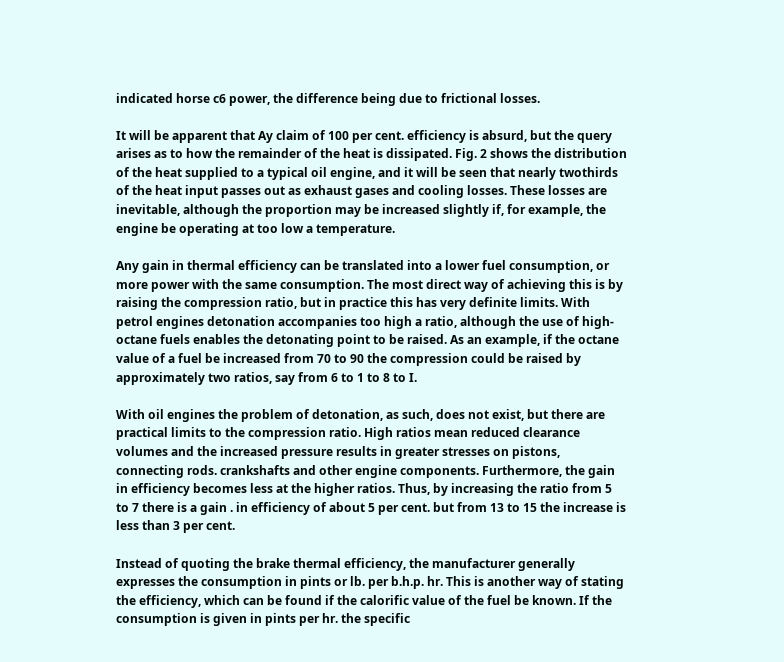indicated horse c6 power, the difference being due to frictional losses.

It will be apparent that Ay claim of 100 per cent. efficiency is absurd, but the query arises as to how the remainder of the heat is dissipated. Fig. 2 shows the distribution of the heat supplied to a typical oil engine, and it will be seen that nearly twothirds of the heat input passes out as exhaust gases and cooling losses. These losses are inevitable, although the proportion may be increased slightly if, for example, the engine be operating at too low a temperature.

Any gain in thermal efficiency can be translated into a lower fuel consumption, or more power with the same consumption. The most direct way of achieving this is by raising the compression ratio, but in practice this has very definite limits. With petrol engines detonation accompanies too high a ratio, although the use of high-octane fuels enables the detonating point to be raised. As an example, if the octane value of a fuel be increased from 70 to 90 the compression could be raised by approximately two ratios, say from 6 to 1 to 8 to I.

With oil engines the problem of detonation, as such, does not exist, but there are practical limits to the compression ratio. High ratios mean reduced clearance volumes and the increased pressure results in greater stresses on pistons, connecting rods. crankshafts and other engine components. Furthermore, the gain in efficiency becomes less at the higher ratios. Thus, by increasing the ratio from 5 to 7 there is a gain . in efficiency of about 5 per cent. but from 13 to 15 the increase is less than 3 per cent.

Instead of quoting the brake thermal efficiency, the manufacturer generally expresses the consumption in pints or lb. per b.h.p. hr. This is another way of stating the efficiency, which can be found if the calorific value of the fuel be known. If the consumption is given in pints per hr. the specific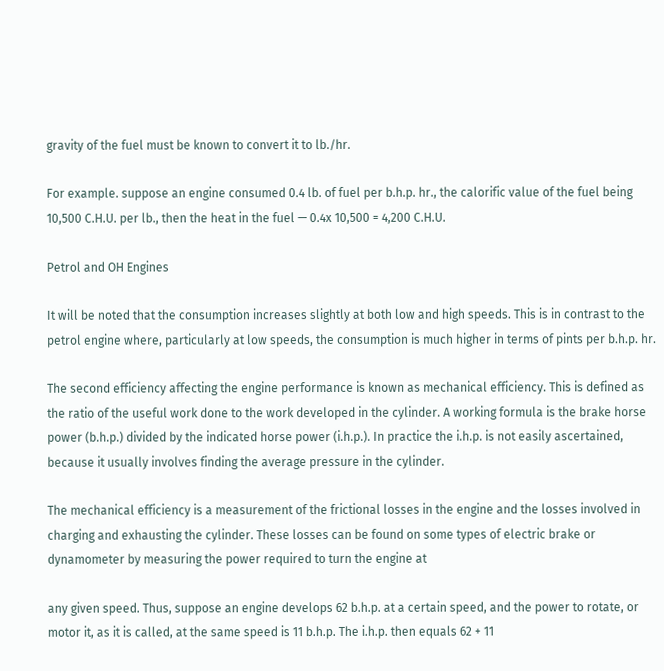gravity of the fuel must be known to convert it to lb./hr.

For example. suppose an engine consumed 0.4 lb. of fuel per b.h.p. hr., the calorific value of the fuel being 10,500 C.H.U. per lb., then the heat in the fuel — 0.4x 10,500 = 4,200 C.H.U.

Petrol and OH Engines

It will be noted that the consumption increases slightly at both low and high speeds. This is in contrast to the petrol engine where, particularly at low speeds, the consumption is much higher in terms of pints per b.h.p. hr.

The second efficiency affecting the engine performance is known as mechanical efficiency. This is defined as the ratio of the useful work done to the work developed in the cylinder. A working formula is the brake horse power (b.h.p.) divided by the indicated horse power (i.h.p.). In practice the i.h.p. is not easily ascertained, because it usually involves finding the average pressure in the cylinder.

The mechanical efficiency is a measurement of the frictional losses in the engine and the losses involved in charging and exhausting the cylinder. These losses can be found on some types of electric brake or dynamometer by measuring the power required to turn the engine at

any given speed. Thus, suppose an engine develops 62 b.h.p. at a certain speed, and the power to rotate, or motor it, as it is called, at the same speed is 11 b.h.p. The i.h.p. then equals 62 + 11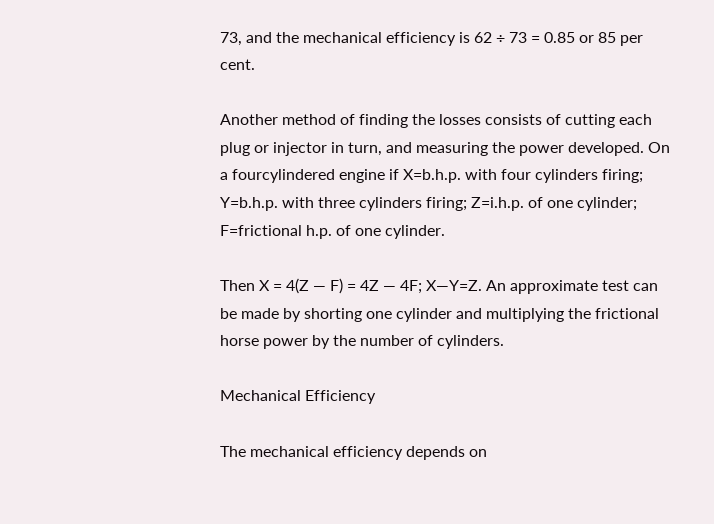73, and the mechanical efficiency is 62 ÷ 73 = 0.85 or 85 per cent.

Another method of finding the losses consists of cutting each plug or injector in turn, and measuring the power developed. On a fourcylindered engine if X=b.h.p. with four cylinders firing; Y=b.h.p. with three cylinders firing; Z=i.h.p. of one cylinder; F=frictional h.p. of one cylinder.

Then X = 4(Z — F) = 4Z — 4F; X—Y=Z. An approximate test can be made by shorting one cylinder and multiplying the frictional horse power by the number of cylinders.

Mechanical Efficiency

The mechanical efficiency depends on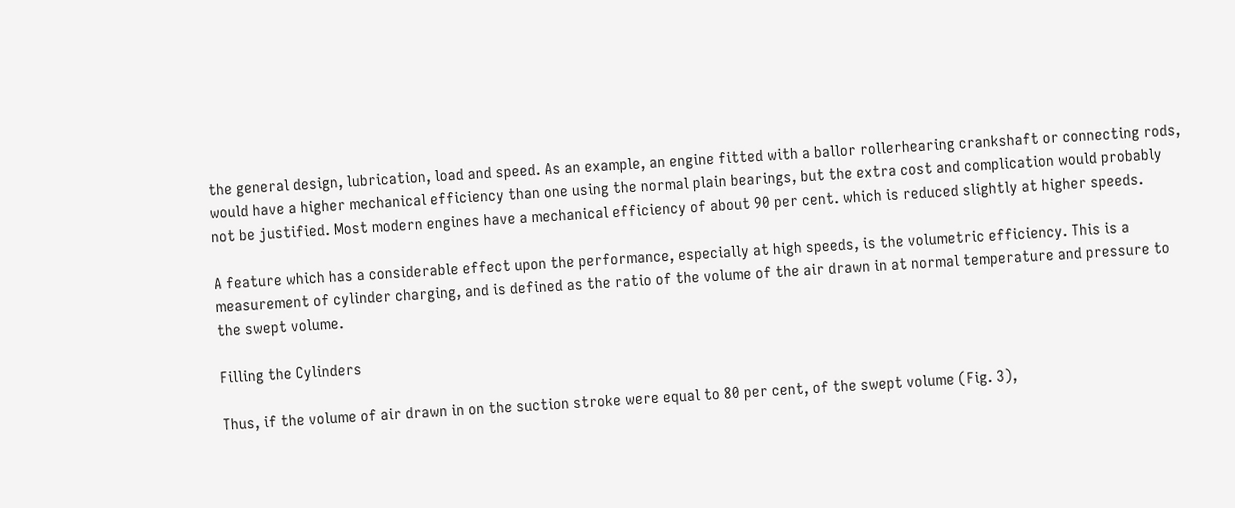the general design, lubrication, load and speed. As an example, an engine fitted with a ballor rollerhearing crankshaft or connecting rods, would have a higher mechanical efficiency than one using the normal plain bearings, but the extra cost and complication would probably not be justified. Most modern engines have a mechanical efficiency of about 90 per cent. which is reduced slightly at higher speeds.

A feature which has a considerable effect upon the performance, especially at high speeds, is the volumetric efficiency. This is a measurement of cylinder charging, and is defined as the ratio of the volume of the air drawn in at normal temperature and pressure to the swept volume.

Filling the Cylinders

Thus, if the volume of air drawn in on the suction stroke were equal to 80 per cent, of the swept volume (Fig. 3),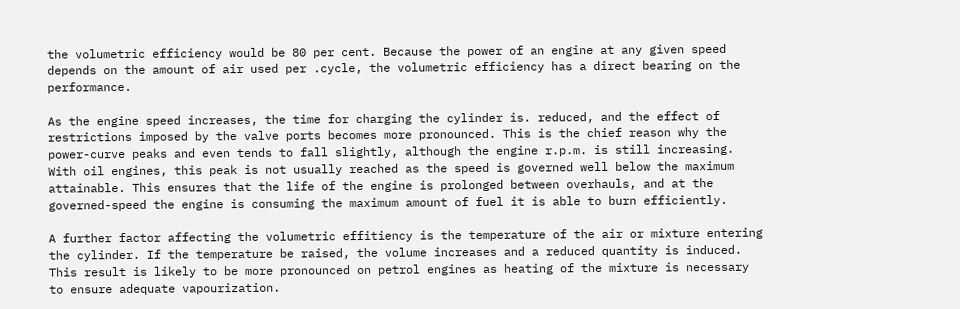the volumetric efficiency would be 80 per cent. Because the power of an engine at any given speed depends on the amount of air used per .cycle, the volumetric efficiency has a direct bearing on the performance.

As the engine speed increases, the time for charging the cylinder is. reduced, and the effect of restrictions imposed by the valve ports becomes more pronounced. This is the chief reason why the power-curve peaks and even tends to fall slightly, although the engine r.p.m. is still increasing. With oil engines, this peak is not usually reached as the speed is governed well below the maximum attainable. This ensures that the life of the engine is prolonged between overhauls, and at the governed-speed the engine is consuming the maximum amount of fuel it is able to burn efficiently.

A further factor affecting the volumetric effitiency is the temperature of the air or mixture entering the cylinder. If the temperature be raised, the volume increases and a reduced quantity is induced. This result is likely to be more pronounced on petrol engines as heating of the mixture is necessary to ensure adequate vapourization.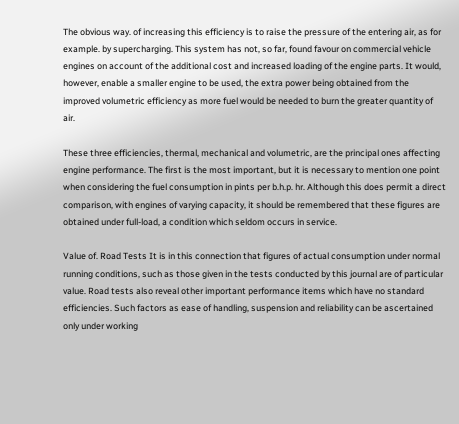The obvious way. of increasing this efficiency is to raise the pressure of the entering air, as for example. by supercharging. This system has not, so far, found favour on commercial vehicle engines on account of the additional cost and increased loading of the engine parts. It would, however, enable a smaller engine to be used, the extra power being obtained from the improved volumetric efficiency as more fuel would be needed to burn the greater quantity of air.

These three efficiencies, thermal, mechanical and volumetric, are the principal ones affecting engine performance. The first is the most important, but it is necessary to mention one point when considering the fuel consumption in pints per b.h.p. hr. Although this does permit a direct comparison, with engines of varying capacity, it should be remembered that these figures are obtained under full-load, a condition which seldom occurs in service.

Value of. Road Tests It is in this connection that figures of actual consumption under normal running conditions, such as those given in the tests conducted by this journal are of particular value. Road tests also reveal other important performance items which have no standard efficiencies. Such factors as ease of handling, suspension and reliability can be ascertained only under working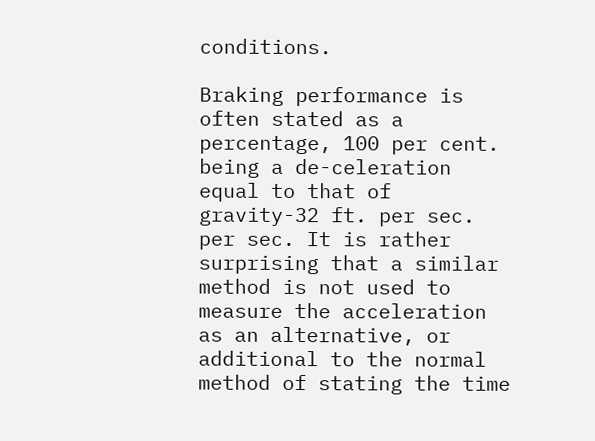conditions.

Braking performance is often stated as a percentage, 100 per cent. being a de-celeration equal to that of gravity-32 ft. per sec. per sec. It is rather surprising that a similar method is not used to measure the acceleration as an alternative, or additional to the normal method of stating the time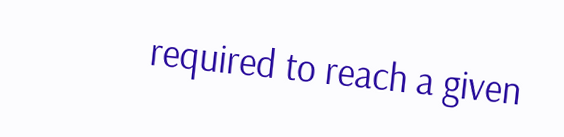required to reach a given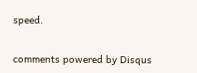speed.


comments powered by Disqus